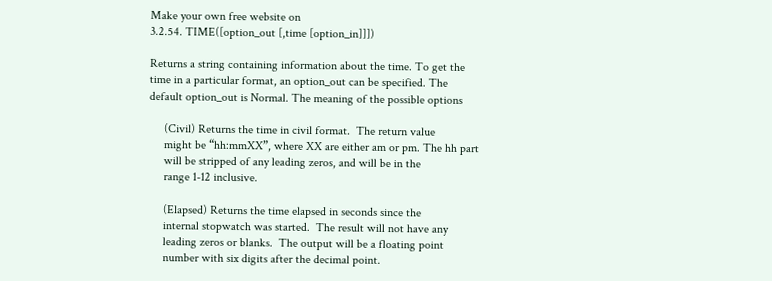Make your own free website on
3.2.54. TIME([option_out [,time [option_in]]])

Returns a string containing information about the time. To get the
time in a particular format, an option_out can be specified. The
default option_out is Normal. The meaning of the possible options

     (Civil) Returns the time in civil format.  The return value
     might be “hh:mmXX”, where XX are either am or pm. The hh part
     will be stripped of any leading zeros, and will be in the
     range 1-12 inclusive.

     (Elapsed) Returns the time elapsed in seconds since the
     internal stopwatch was started.  The result will not have any
     leading zeros or blanks.  The output will be a floating point
     number with six digits after the decimal point.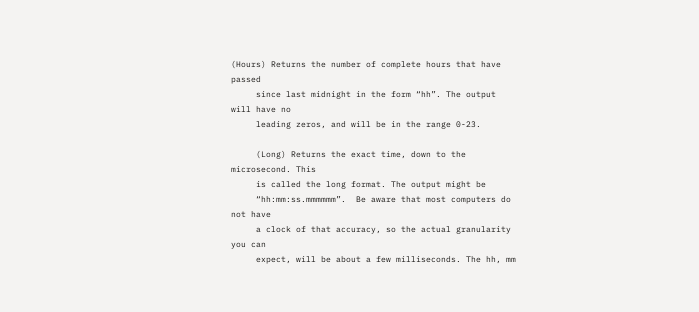(Hours) Returns the number of complete hours that have passed
     since last midnight in the form “hh”. The output will have no
     leading zeros, and will be in the range 0-23.

     (Long) Returns the exact time, down to the microsecond. This
     is called the long format. The output might be
     “hh:mm:ss.mmmmmm”.  Be aware that most computers do not have
     a clock of that accuracy, so the actual granularity you can
     expect, will be about a few milliseconds. The hh, mm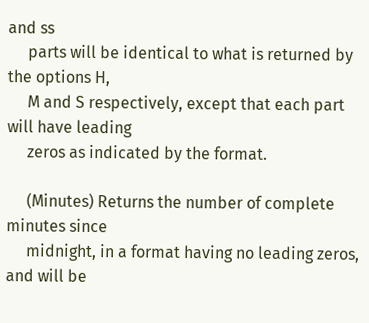and ss
     parts will be identical to what is returned by the options H,
     M and S respectively, except that each part will have leading
     zeros as indicated by the format.

     (Minutes) Returns the number of complete minutes since
     midnight, in a format having no leading zeros, and will be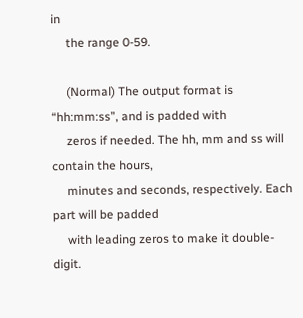in
     the range 0-59.

     (Normal) The output format is “hh:mm:ss”, and is padded with
     zeros if needed. The hh, mm and ss will contain the hours,
     minutes and seconds, respectively. Each part will be padded
     with leading zeros to make it double-digit.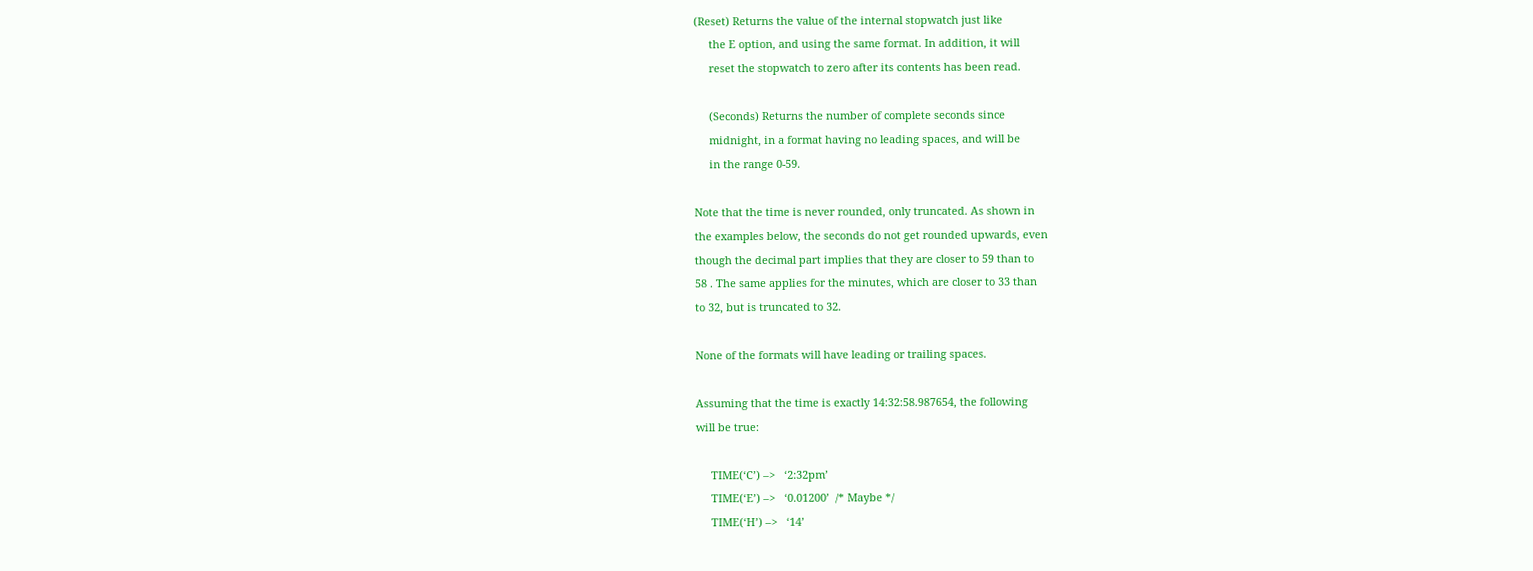(Reset) Returns the value of the internal stopwatch just like
     the E option, and using the same format. In addition, it will
     reset the stopwatch to zero after its contents has been read.

     (Seconds) Returns the number of complete seconds since
     midnight, in a format having no leading spaces, and will be
     in the range 0-59.

Note that the time is never rounded, only truncated. As shown in
the examples below, the seconds do not get rounded upwards, even
though the decimal part implies that they are closer to 59 than to
58 . The same applies for the minutes, which are closer to 33 than
to 32, but is truncated to 32.

None of the formats will have leading or trailing spaces.

Assuming that the time is exactly 14:32:58.987654, the following
will be true:

     TIME(‘C’) –>   ‘2:32pm’
     TIME(‘E’) –>   ‘0.01200’  /* Maybe */
     TIME(‘H’) –>   ‘14’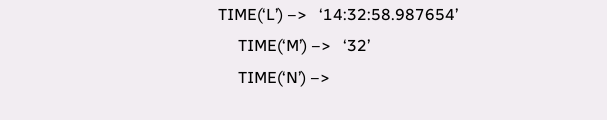TIME(‘L’) –>   ‘14:32:58.987654’
     TIME(‘M’) –>   ‘32’
     TIME(‘N’) –>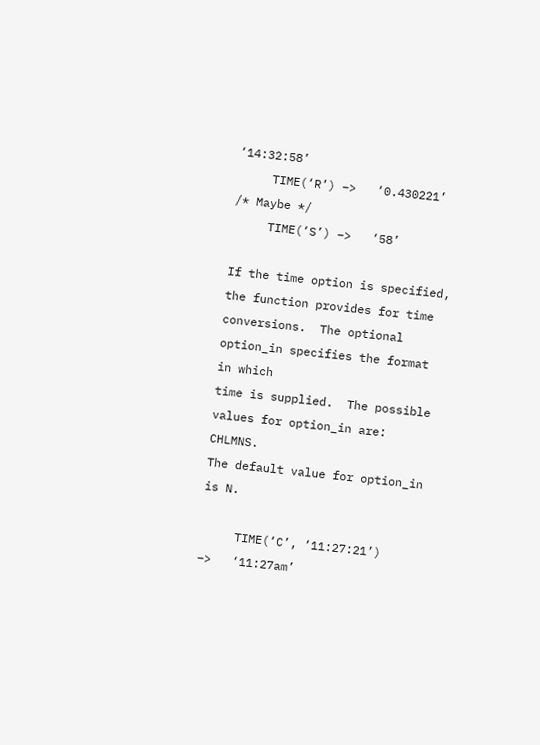‘14:32:58’
     TIME(‘R’) –>   ‘0.430221’  /* Maybe */
     TIME(‘S’) –>   ‘58’

If the time option is specified, the function provides for time
conversions.  The optional option_in specifies the format in which
time is supplied.  The possible values for option_in are:  CHLMNS.
The default value for option_in is N.

     TIME(‘C’, ‘11:27:21’)         –>   ‘11:27am’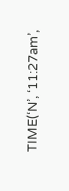TIME(‘N’, ‘11:27am’,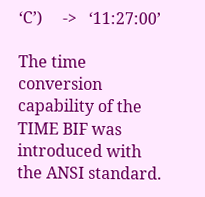‘C’)     ->   ‘11:27:00’

The time conversion capability of the TIME BIF was introduced with
the ANSI standard.